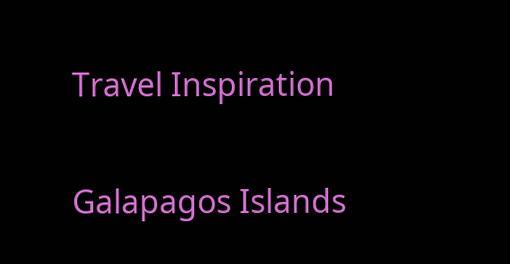Travel Inspiration

Galapagos Islands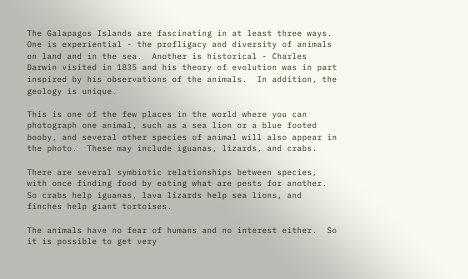The Galapagos Islands are fascinating in at least three ways.  One is experiential - the profligacy and diversity of animals on land and in the sea.  Another is historical - Charles Darwin visited in 1835 and his theory of evolution was in part inspired by his observations of the animals.  In addition, the geology is unique.

This is one of the few places in the world where you can photograph one animal, such as a sea lion or a blue footed booby, and several other species of animal will also appear in the photo.  These may include iguanas, lizards, and crabs.

There are several symbiotic relationships between species, with once finding food by eating what are pests for another.  So crabs help iguanas, lava lizards help sea lions, and finches help giant tortoises.

The animals have no fear of humans and no interest either.  So it is possible to get very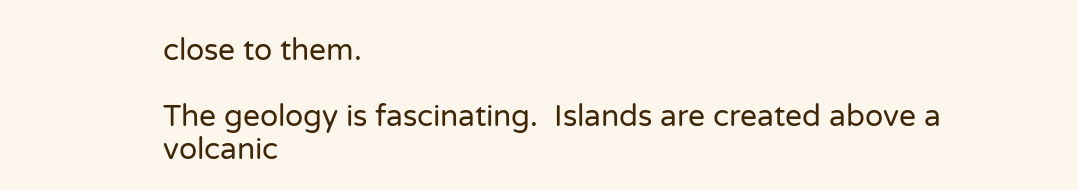close to them.

The geology is fascinating.  Islands are created above a volcanic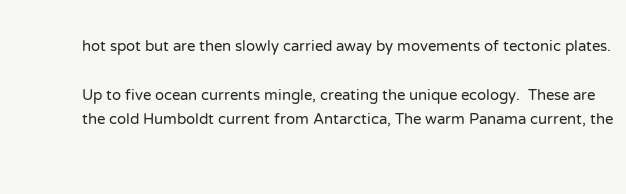hot spot but are then slowly carried away by movements of tectonic plates.

Up to five ocean currents mingle, creating the unique ecology.  These are the cold Humboldt current from Antarctica, The warm Panama current, the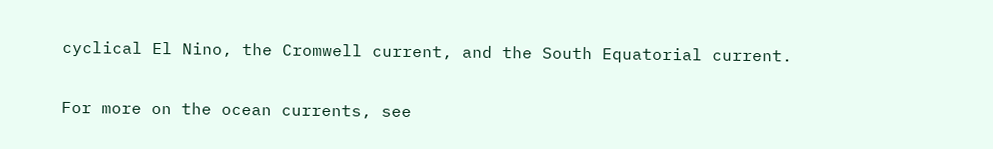cyclical El Nino, the Cromwell current, and the South Equatorial current.

For more on the ocean currents, see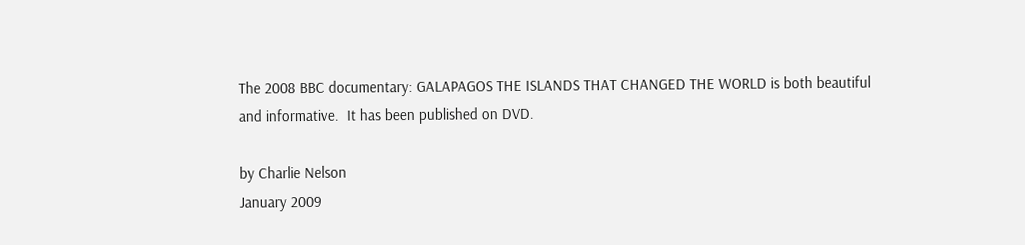The 2008 BBC documentary: GALAPAGOS THE ISLANDS THAT CHANGED THE WORLD is both beautiful and informative.  It has been published on DVD.

by Charlie Nelson
January 2009